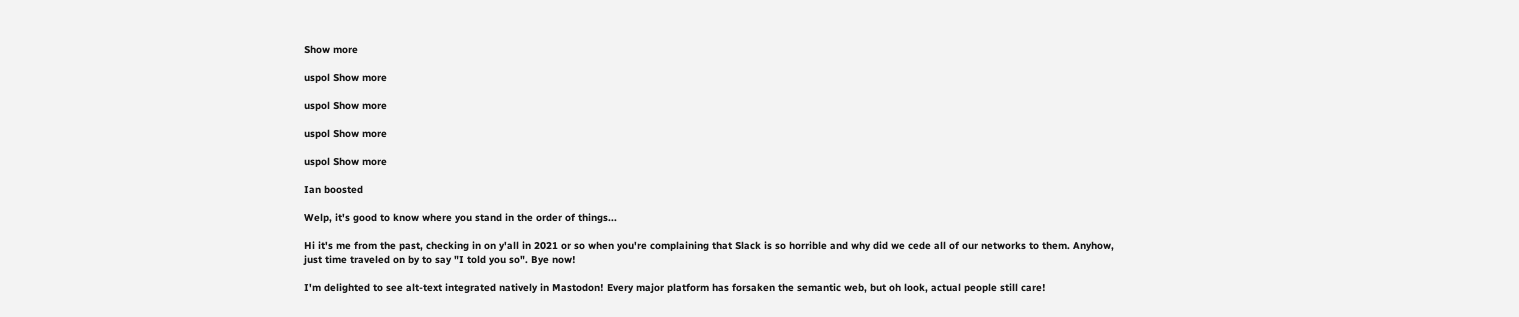Show more

uspol Show more

uspol Show more

uspol Show more

uspol Show more

Ian boosted

Welp, it's good to know where you stand in the order of things...

Hi it's me from the past, checking in on y'all in 2021 or so when you're complaining that Slack is so horrible and why did we cede all of our networks to them. Anyhow, just time traveled on by to say "I told you so". Bye now!

I'm delighted to see alt-text integrated natively in Mastodon! Every major platform has forsaken the semantic web, but oh look, actual people still care!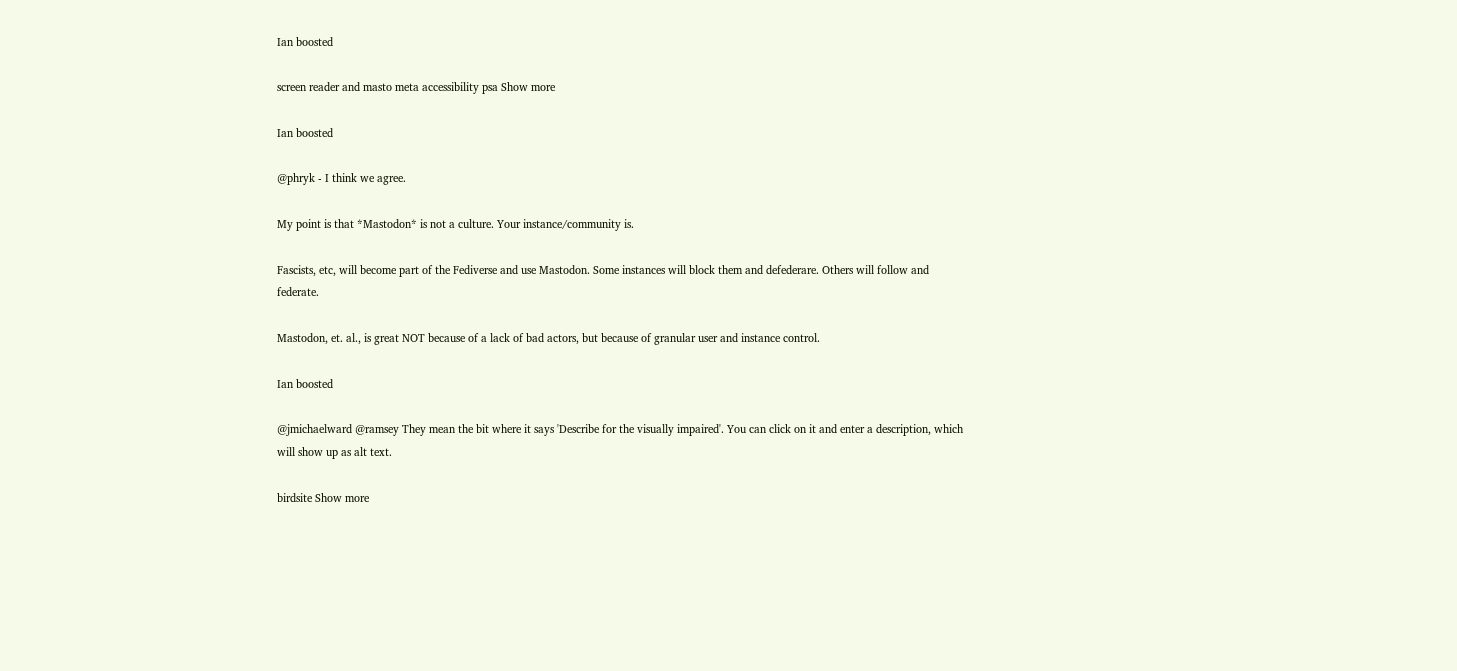Ian boosted

screen reader and masto meta accessibility psa Show more

Ian boosted

@phryk - I think we agree.

My point is that *Mastodon* is not a culture. Your instance/community is.

Fascists, etc, will become part of the Fediverse and use Mastodon. Some instances will block them and defederare. Others will follow and federate.

Mastodon, et. al., is great NOT because of a lack of bad actors, but because of granular user and instance control.

Ian boosted

@jmichaelward @ramsey They mean the bit where it says 'Describe for the visually impaired'. You can click on it and enter a description, which will show up as alt text.

birdsite Show more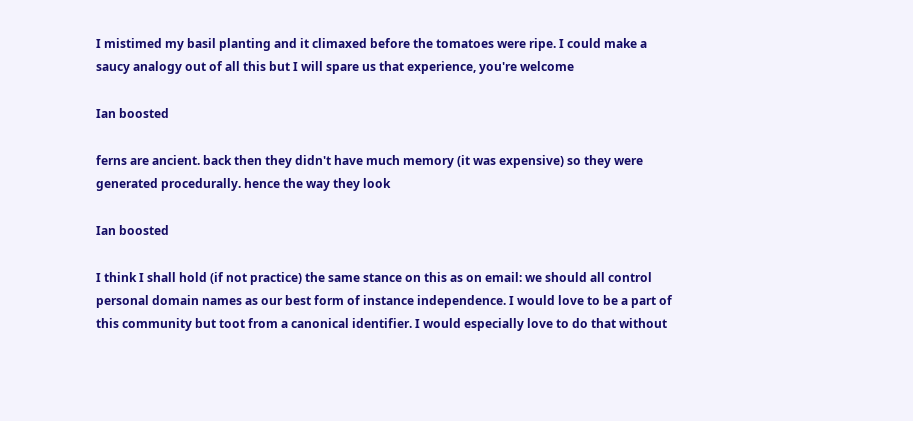I mistimed my basil planting and it climaxed before the tomatoes were ripe. I could make a saucy analogy out of all this but I will spare us that experience, you're welcome

Ian boosted

ferns are ancient. back then they didn't have much memory (it was expensive) so they were generated procedurally. hence the way they look

Ian boosted

I think I shall hold (if not practice) the same stance on this as on email: we should all control personal domain names as our best form of instance independence. I would love to be a part of this community but toot from a canonical identifier. I would especially love to do that without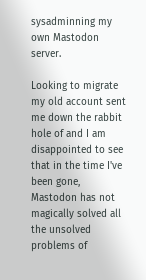sysadminning my own Mastodon server.

Looking to migrate my old account sent me down the rabbit hole of and I am disappointed to see that in the time I've been gone, Mastodon has not magically solved all the unsolved problems of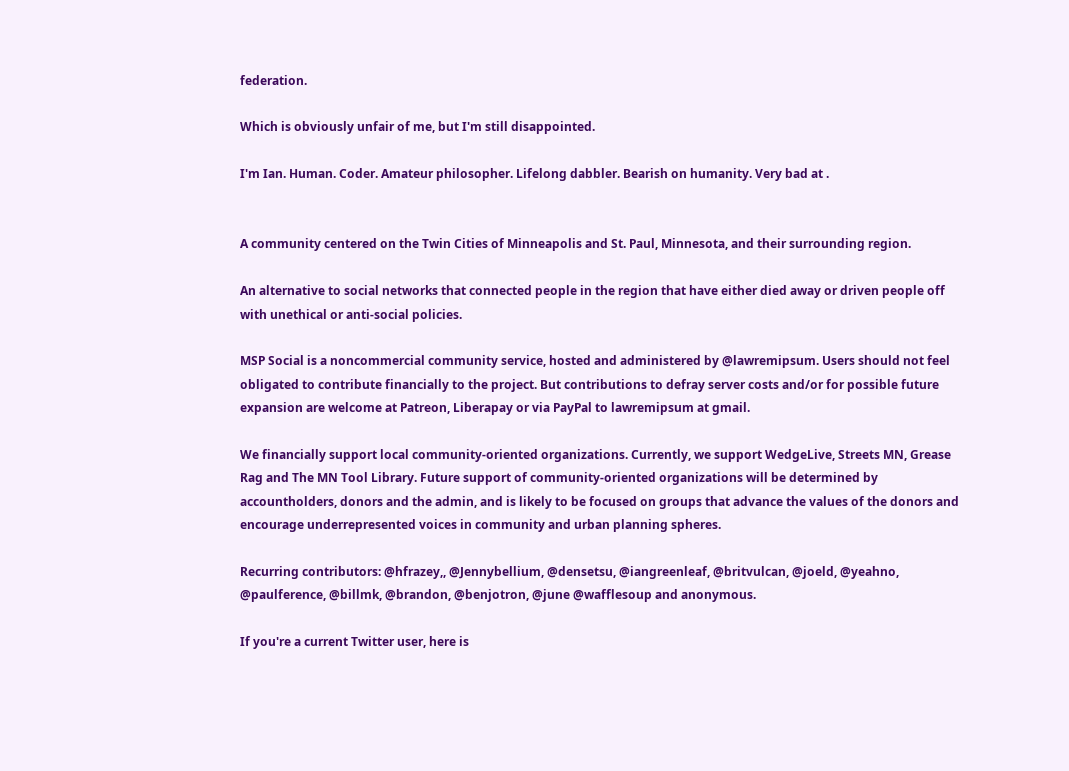federation.

Which is obviously unfair of me, but I'm still disappointed.

I'm Ian. Human. Coder. Amateur philosopher. Lifelong dabbler. Bearish on humanity. Very bad at .


A community centered on the Twin Cities of Minneapolis and St. Paul, Minnesota, and their surrounding region.

An alternative to social networks that connected people in the region that have either died away or driven people off with unethical or anti-social policies.

MSP Social is a noncommercial community service, hosted and administered by @lawremipsum. Users should not feel obligated to contribute financially to the project. But contributions to defray server costs and/or for possible future expansion are welcome at Patreon, Liberapay or via PayPal to lawremipsum at gmail.

We financially support local community-oriented organizations. Currently, we support WedgeLive, Streets MN, Grease Rag and The MN Tool Library. Future support of community-oriented organizations will be determined by accountholders, donors and the admin, and is likely to be focused on groups that advance the values of the donors and encourage underrepresented voices in community and urban planning spheres.

Recurring contributors: @hfrazey,, @Jennybellium, @densetsu, @iangreenleaf, @britvulcan, @joeld, @yeahno, @paulference, @billmk, @brandon, @benjotron, @june @wafflesoup and anonymous.

If you're a current Twitter user, here is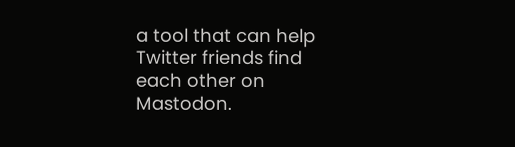a tool that can help Twitter friends find each other on Mastodon.